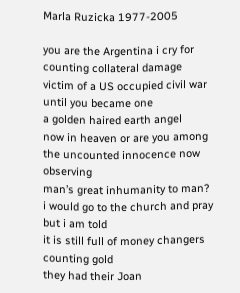Marla Ruzicka 1977-2005

you are the Argentina i cry for
counting collateral damage
victim of a US occupied civil war
until you became one
a golden haired earth angel
now in heaven or are you among
the uncounted innocence now observing
man’s great inhumanity to man?
i would go to the church and pray but i am told
it is still full of money changers counting gold
they had their Joan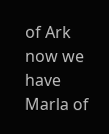of Ark
now we have Marla of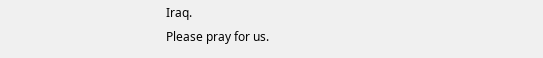Iraq.
Please pray for us.